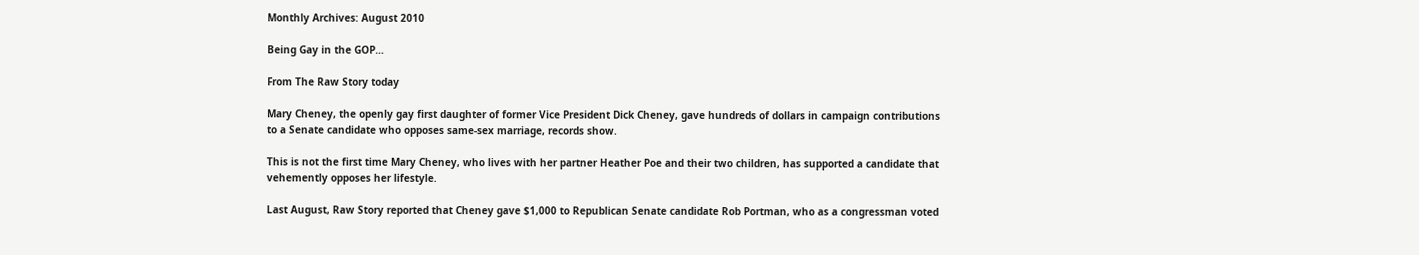Monthly Archives: August 2010

Being Gay in the GOP…

From The Raw Story today

Mary Cheney, the openly gay first daughter of former Vice President Dick Cheney, gave hundreds of dollars in campaign contributions to a Senate candidate who opposes same-sex marriage, records show.

This is not the first time Mary Cheney, who lives with her partner Heather Poe and their two children, has supported a candidate that vehemently opposes her lifestyle.

Last August, Raw Story reported that Cheney gave $1,000 to Republican Senate candidate Rob Portman, who as a congressman voted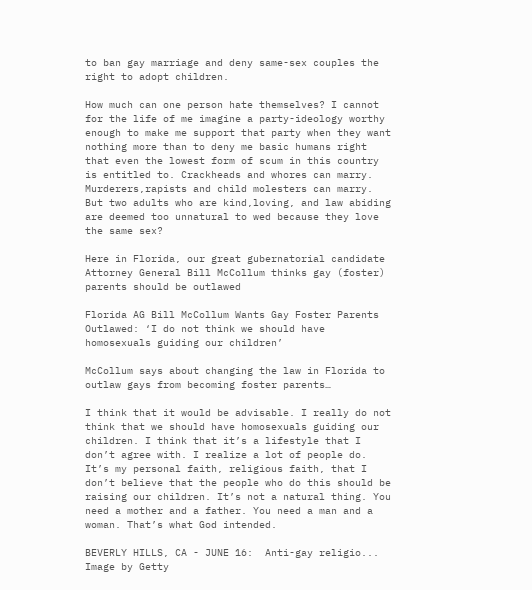to ban gay marriage and deny same-sex couples the right to adopt children.

How much can one person hate themselves? I cannot for the life of me imagine a party-ideology worthy enough to make me support that party when they want nothing more than to deny me basic humans right that even the lowest form of scum in this country is entitled to. Crackheads and whores can marry. Murderers,rapists and child molesters can marry. But two adults who are kind,loving, and law abiding are deemed too unnatural to wed because they love the same sex?

Here in Florida, our great gubernatorial candidate Attorney General Bill McCollum thinks gay (foster) parents should be outlawed

Florida AG Bill McCollum Wants Gay Foster Parents Outlawed: ‘I do not think we should have homosexuals guiding our children’

McCollum says about changing the law in Florida to outlaw gays from becoming foster parents…

I think that it would be advisable. I really do not think that we should have homosexuals guiding our children. I think that it’s a lifestyle that I don’t agree with. I realize a lot of people do. It’s my personal faith, religious faith, that I don’t believe that the people who do this should be raising our children. It’s not a natural thing. You need a mother and a father. You need a man and a woman. That’s what God intended.

BEVERLY HILLS, CA - JUNE 16:  Anti-gay religio...
Image by Getty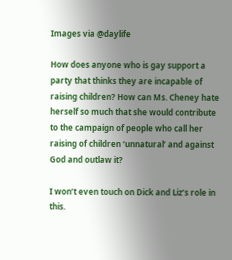Images via @daylife

How does anyone who is gay support a party that thinks they are incapable of raising children? How can Ms. Cheney hate herself so much that she would contribute to the campaign of people who call her raising of children ‘unnatural’ and against God and outlaw it?

I won’t even touch on Dick and Liz’s role in this.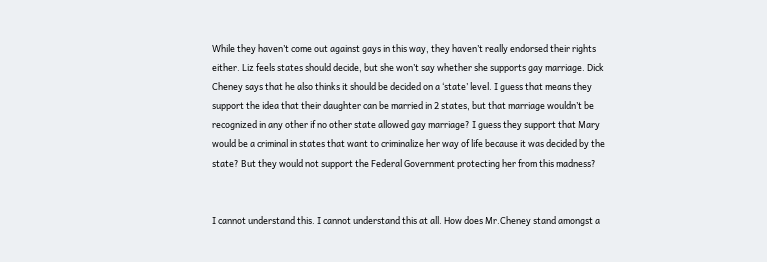While they haven’t come out against gays in this way, they haven’t really endorsed their rights either. Liz feels states should decide, but she won’t say whether she supports gay marriage. Dick Cheney says that he also thinks it should be decided on a ‘state’ level. I guess that means they support the idea that their daughter can be married in 2 states, but that marriage wouldn’t be recognized in any other if no other state allowed gay marriage? I guess they support that Mary would be a criminal in states that want to criminalize her way of life because it was decided by the state? But they would not support the Federal Government protecting her from this madness?


I cannot understand this. I cannot understand this at all. How does Mr.Cheney stand amongst a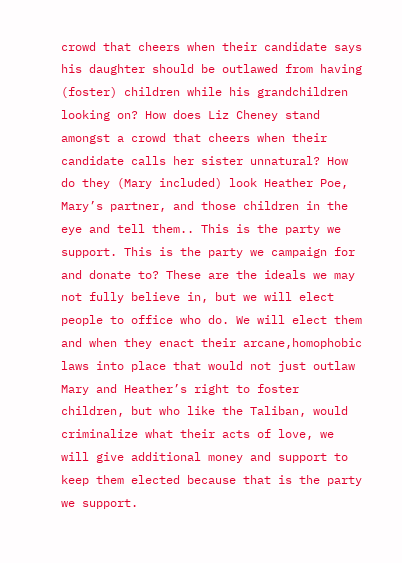crowd that cheers when their candidate says his daughter should be outlawed from having (foster) children while his grandchildren looking on? How does Liz Cheney stand amongst a crowd that cheers when their candidate calls her sister unnatural? How do they (Mary included) look Heather Poe, Mary’s partner, and those children in the eye and tell them.. This is the party we support. This is the party we campaign for and donate to? These are the ideals we may not fully believe in, but we will elect people to office who do. We will elect them and when they enact their arcane,homophobic laws into place that would not just outlaw Mary and Heather’s right to foster children, but who like the Taliban, would criminalize what their acts of love, we will give additional money and support to keep them elected because that is the party we support.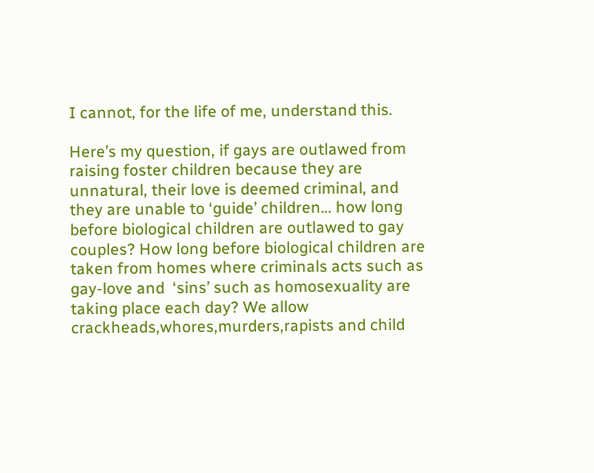I cannot, for the life of me, understand this.

Here’s my question, if gays are outlawed from raising foster children because they are unnatural, their love is deemed criminal, and they are unable to ‘guide’ children… how long before biological children are outlawed to gay couples? How long before biological children are taken from homes where criminals acts such as gay-love and  ‘sins’ such as homosexuality are taking place each day? We allow crackheads,whores,murders,rapists and child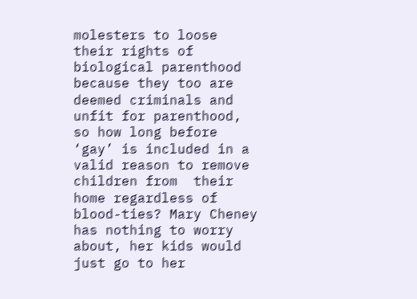molesters to loose their rights of biological parenthood because they too are deemed criminals and unfit for parenthood, so how long before ‘gay’ is included in a valid reason to remove children from  their home regardless of blood-ties? Mary Cheney has nothing to worry about, her kids would just go to her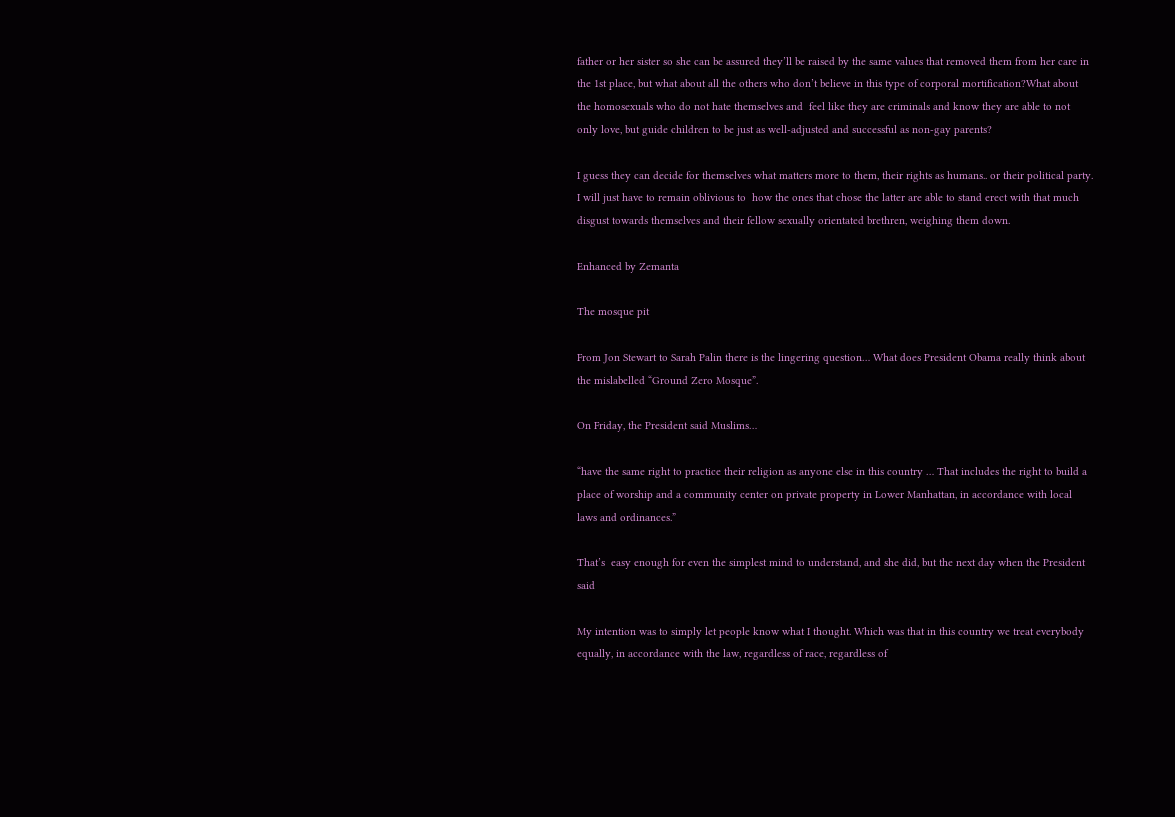father or her sister so she can be assured they’ll be raised by the same values that removed them from her care in the 1st place, but what about all the others who don’t believe in this type of corporal mortification?What about the homosexuals who do not hate themselves and  feel like they are criminals and know they are able to not only love, but guide children to be just as well-adjusted and successful as non-gay parents?

I guess they can decide for themselves what matters more to them, their rights as humans.. or their political party. I will just have to remain oblivious to  how the ones that chose the latter are able to stand erect with that much disgust towards themselves and their fellow sexually orientated brethren, weighing them down.

Enhanced by Zemanta

The mosque pit

From Jon Stewart to Sarah Palin there is the lingering question… What does President Obama really think about the mislabelled “Ground Zero Mosque”.

On Friday, the President said Muslims…

“have the same right to practice their religion as anyone else in this country … That includes the right to build a place of worship and a community center on private property in Lower Manhattan, in accordance with local laws and ordinances.”

That’s  easy enough for even the simplest mind to understand, and she did, but the next day when the President said

My intention was to simply let people know what I thought. Which was that in this country we treat everybody equally, in accordance with the law, regardless of race, regardless of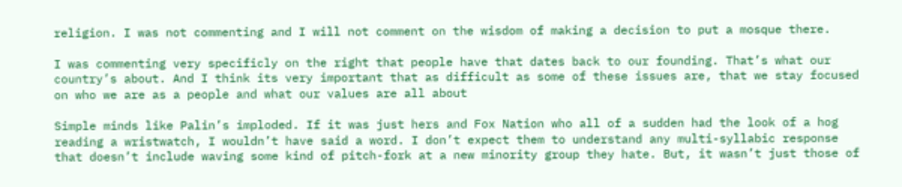religion. I was not commenting and I will not comment on the wisdom of making a decision to put a mosque there.

I was commenting very specificly on the right that people have that dates back to our founding. That’s what our country’s about. And I think its very important that as difficult as some of these issues are, that we stay focused on who we are as a people and what our values are all about

Simple minds like Palin’s imploded. If it was just hers and Fox Nation who all of a sudden had the look of a hog reading a wristwatch, I wouldn’t have said a word. I don’t expect them to understand any multi-syllabic response that doesn’t include waving some kind of pitch-fork at a new minority group they hate. But, it wasn’t just those of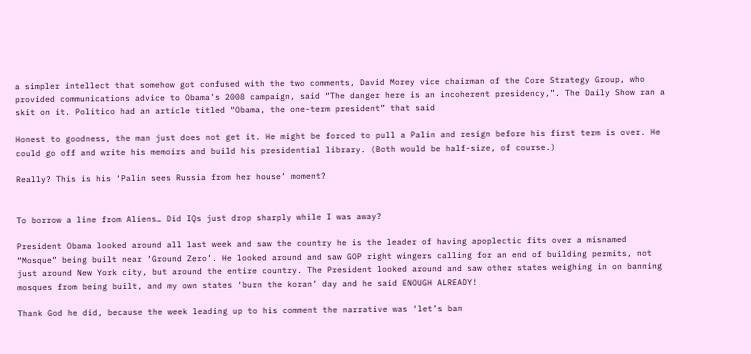a simpler intellect that somehow got confused with the two comments, David Morey vice chairman of the Core Strategy Group, who provided communications advice to Obama’s 2008 campaign, said “The danger here is an incoherent presidency,”. The Daily Show ran a skit on it. Politico had an article titled “Obama, the one-term president” that said

Honest to goodness, the man just does not get it. He might be forced to pull a Palin and resign before his first term is over. He could go off and write his memoirs and build his presidential library. (Both would be half-size, of course.)

Really? This is his ‘Palin sees Russia from her house’ moment?


To borrow a line from Aliens… Did IQs just drop sharply while I was away?

President Obama looked around all last week and saw the country he is the leader of having apoplectic fits over a misnamed “Mosque” being built near ‘Ground Zero’. He looked around and saw GOP right wingers calling for an end of building permits, not just around New York city, but around the entire country. The President looked around and saw other states weighing in on banning mosques from being built, and my own states ‘burn the koran’ day and he said ENOUGH ALREADY!

Thank God he did, because the week leading up to his comment the narrative was ‘let’s ban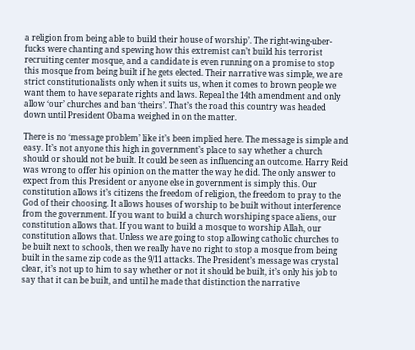a religion from being able to build their house of worship’. The right-wing-uber-fucks were chanting and spewing how this extremist can’t build his terrorist recruiting center mosque, and a candidate is even running on a promise to stop this mosque from being built if he gets elected. Their narrative was simple, we are strict constitutionalists only when it suits us, when it comes to brown people we want them to have separate rights and laws. Repeal the 14th amendment and only allow ‘our’ churches and ban ‘theirs’. That’s the road this country was headed down until President Obama weighed in on the matter.

There is no ‘message problem’ like it’s been implied here. The message is simple and easy. It’s not anyone this high in government’s place to say whether a church should or should not be built. It could be seen as influencing an outcome. Harry Reid was wrong to offer his opinion on the matter the way he did. The only answer to expect from this President or anyone else in government is simply this. Our constitution allows it’s citizens the freedom of religion, the freedom to pray to the God of their choosing. It allows houses of worship to be built without interference from the government. If you want to build a church worshiping space aliens, our constitution allows that. If you want to build a mosque to worship Allah, our constitution allows that. Unless we are going to stop allowing catholic churches to be built next to schools, then we really have no right to stop a mosque from being built in the same zip code as the 9/11 attacks. The President’s message was crystal clear, it’s not up to him to say whether or not it should be built, it’s only his job to say that it can be built, and until he made that distinction the narrative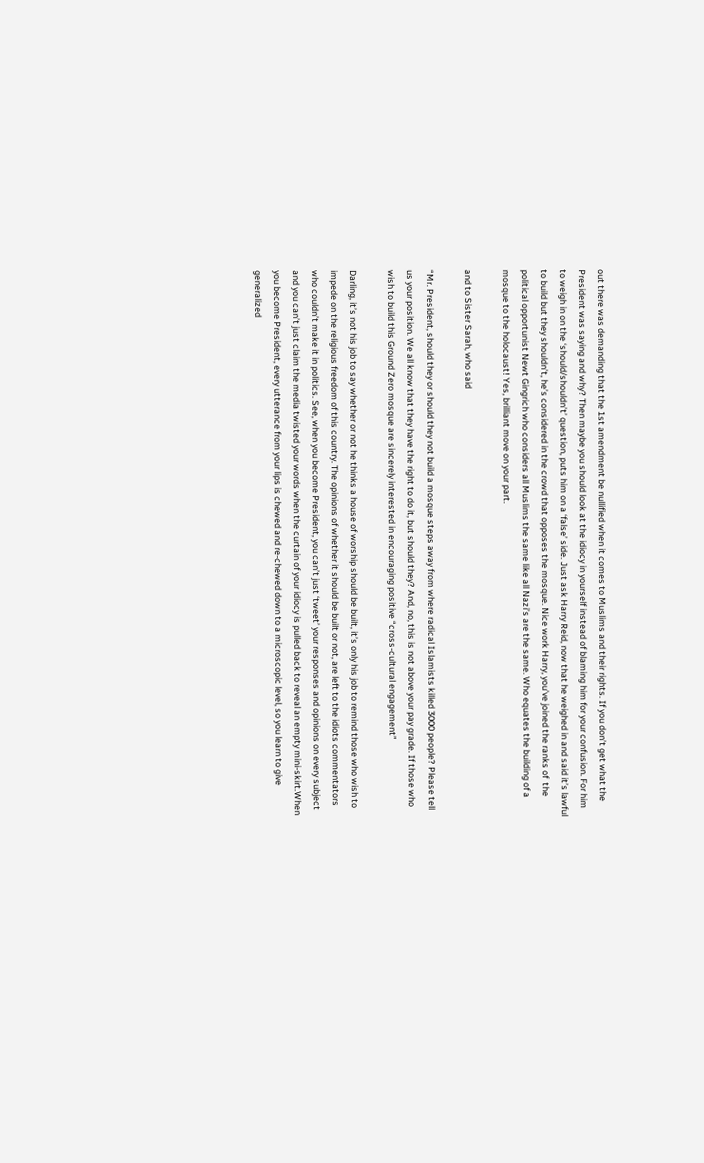out there was demanding that the 1st amendment be nullified when it comes to Muslims and their rights. If you don’t get what the President was saying and why? Then maybe you should look at the idiocy in yourself instead of blaming him for your confusion. For him to weigh in on the ‘should/shouldn’t’ question, puts him on a ‘false’ side. Just ask Harry Reid, now that he weighed in and said it’s lawful to build but they shouldn’t, he’s considered in the crowd that opposes the mosque. Nice work Harry, you’ve joined the ranks of  the political opportunist Newt Gingrich who considers all Muslims the same like all Nazi’s are the same. Who equates the building of a mosque to the holocaust! Yes, brilliant move on your part.

and to Sister Sarah, who said

“Mr. President, should they or should they not build a mosque steps away from where radical Islamists killed 3000 people? Please tell us your position. We all know that they have the right to do it, but should they? And, no, this is not above your pay grade. If those who wish to build this Ground Zero mosque are sincerely interested in encouraging positive “cross-cultural engagement”

Darling, it’s not his job to say whether or not he thinks a house of worship should be built, it’s only his job to remind those who wish to impede on the religious freedom of this country. The opinions of whether it should be built or not, are left to the idiots commentators who couldn’t make it in politics. See, when you become President, you can’t just ‘tweet’ your responses and opinions on every subject and you can’t just claim the media twisted your words when the curtain of your idiocy is pulled back to reveal an empty mini-skirt.When you become President, every utterance from your lips is chewed and re-chewed down to a microscopic level, so you learn to give generalized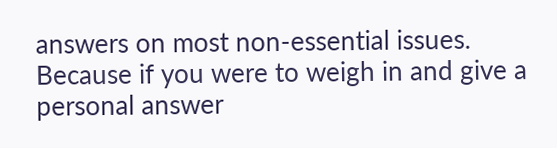answers on most non-essential issues. Because if you were to weigh in and give a personal answer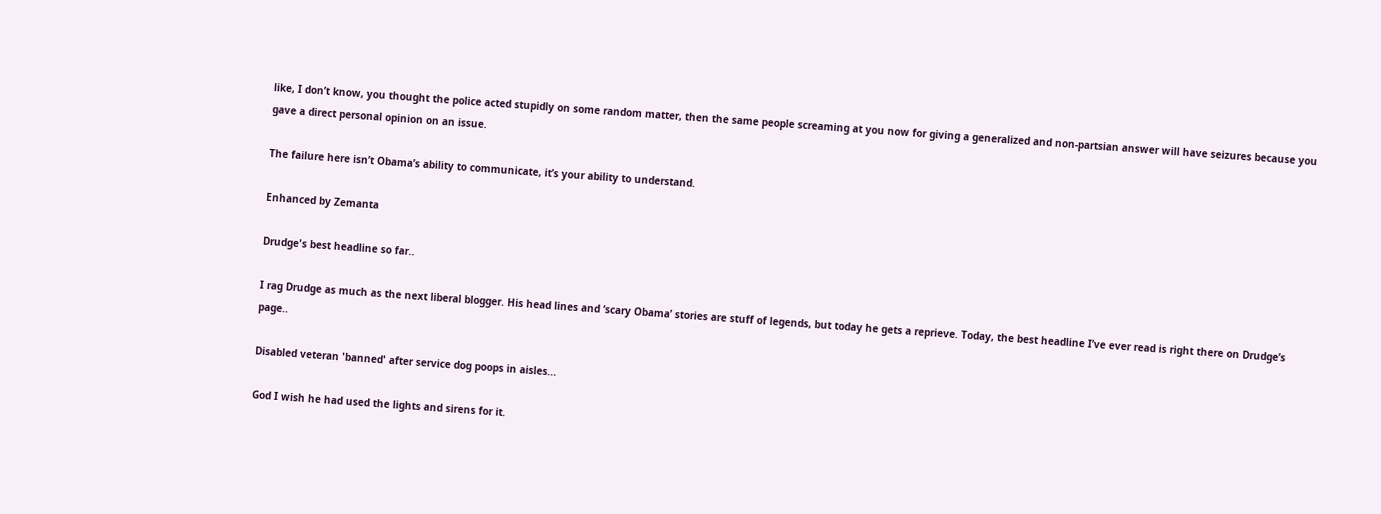like, I don’t know, you thought the police acted stupidly on some random matter, then the same people screaming at you now for giving a generalized and non-partsian answer will have seizures because you gave a direct personal opinion on an issue.

The failure here isn’t Obama’s ability to communicate, it’s your ability to understand.

Enhanced by Zemanta

Drudge's best headline so far..

I rag Drudge as much as the next liberal blogger. His head lines and ‘scary Obama’ stories are stuff of legends, but today he gets a reprieve. Today, the best headline I’ve ever read is right there on Drudge’s page..

Disabled veteran 'banned' after service dog poops in aisles...

God I wish he had used the lights and sirens for it.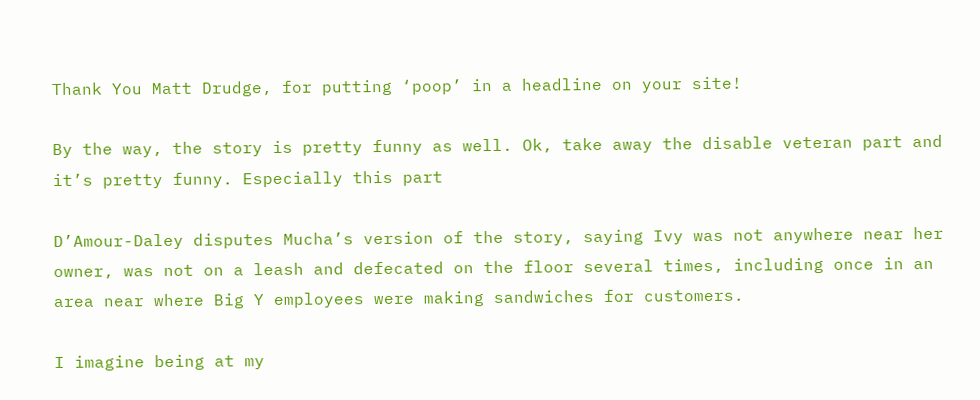Thank You Matt Drudge, for putting ‘poop’ in a headline on your site!

By the way, the story is pretty funny as well. Ok, take away the disable veteran part and it’s pretty funny. Especially this part

D’Amour-Daley disputes Mucha’s version of the story, saying Ivy was not anywhere near her owner, was not on a leash and defecated on the floor several times, including once in an area near where Big Y employees were making sandwiches for customers.

I imagine being at my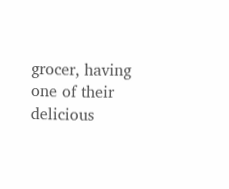grocer, having one of their delicious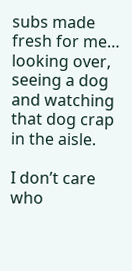subs made fresh for me… looking over, seeing a dog and watching that dog crap in the aisle.

I don’t care who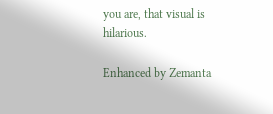you are, that visual is hilarious.

Enhanced by Zemanta